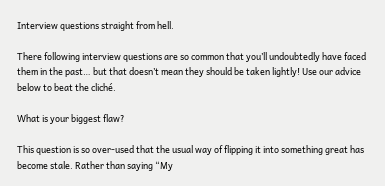Interview questions straight from hell.

There following interview questions are so common that you’ll undoubtedly have faced them in the past… but that doesn’t mean they should be taken lightly! Use our advice below to beat the cliché.

What is your biggest flaw?

This question is so over-used that the usual way of flipping it into something great has become stale. Rather than saying “My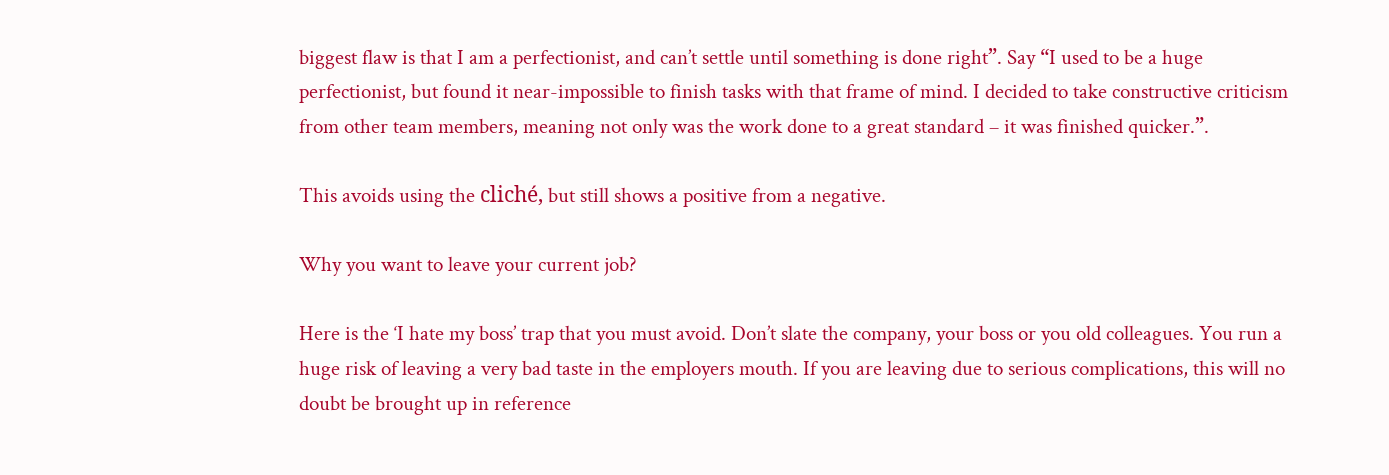biggest flaw is that I am a perfectionist, and can’t settle until something is done right”. Say “I used to be a huge perfectionist, but found it near-impossible to finish tasks with that frame of mind. I decided to take constructive criticism from other team members, meaning not only was the work done to a great standard – it was finished quicker.”.

This avoids using the cliché, but still shows a positive from a negative.

Why you want to leave your current job?

Here is the ‘I hate my boss’ trap that you must avoid. Don’t slate the company, your boss or you old colleagues. You run a huge risk of leaving a very bad taste in the employers mouth. If you are leaving due to serious complications, this will no doubt be brought up in reference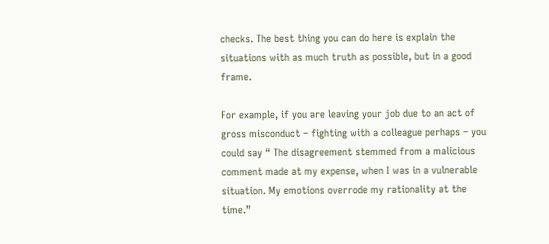checks. The best thing you can do here is explain the situations with as much truth as possible, but in a good frame.

For example, if you are leaving your job due to an act of gross misconduct – fighting with a colleague perhaps – you could say “ The disagreement stemmed from a malicious comment made at my expense, when I was in a vulnerable situation. My emotions overrode my rationality at the time.”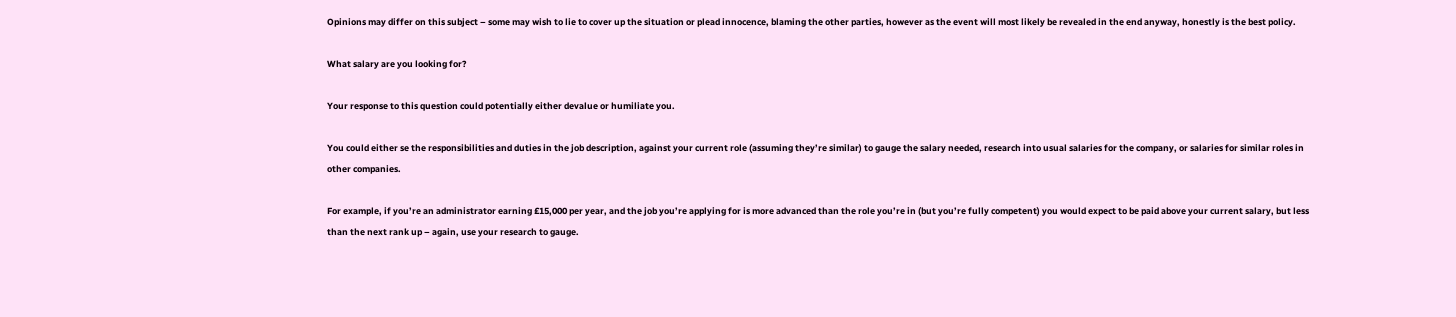Opinions may differ on this subject – some may wish to lie to cover up the situation or plead innocence, blaming the other parties, however as the event will most likely be revealed in the end anyway, honestly is the best policy.

What salary are you looking for?

Your response to this question could potentially either devalue or humiliate you.

You could either se the responsibilities and duties in the job description, against your current role (assuming they’re similar) to gauge the salary needed, research into usual salaries for the company, or salaries for similar roles in other companies.

For example, if you’re an administrator earning £15,000 per year, and the job you’re applying for is more advanced than the role you’re in (but you’re fully competent) you would expect to be paid above your current salary, but less than the next rank up – again, use your research to gauge.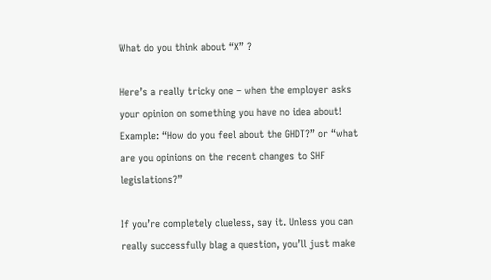What do you think about “X” ?

Here’s a really tricky one – when the employer asks your opinion on something you have no idea about! Example: “How do you feel about the GHDT?” or “what are you opinions on the recent changes to SHF legislations?”

If you’re completely clueless, say it. Unless you can really successfully blag a question, you’ll just make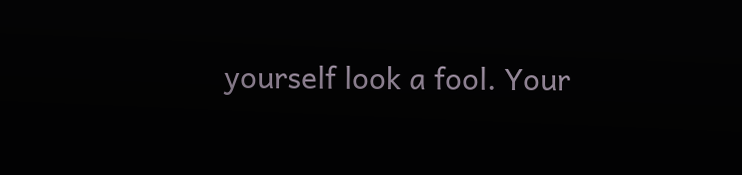yourself look a fool. Your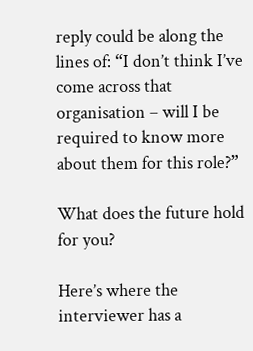reply could be along the lines of: “I don’t think I’ve come across that organisation – will I be required to know more about them for this role?”

What does the future hold for you?

Here’s where the interviewer has a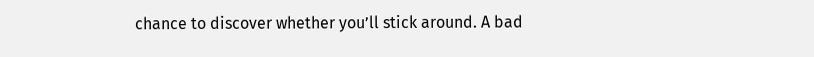chance to discover whether you’ll stick around. A bad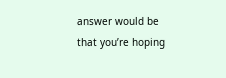answer would be that you’re hoping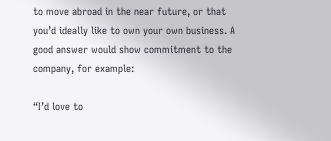to move abroad in the near future, or that you’d ideally like to own your own business. A good answer would show commitment to the company, for example:

“I’d love to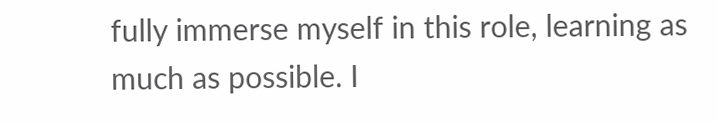fully immerse myself in this role, learning as much as possible. I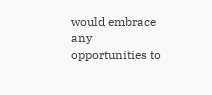would embrace any opportunities to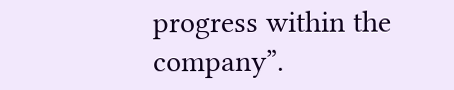progress within the company”.